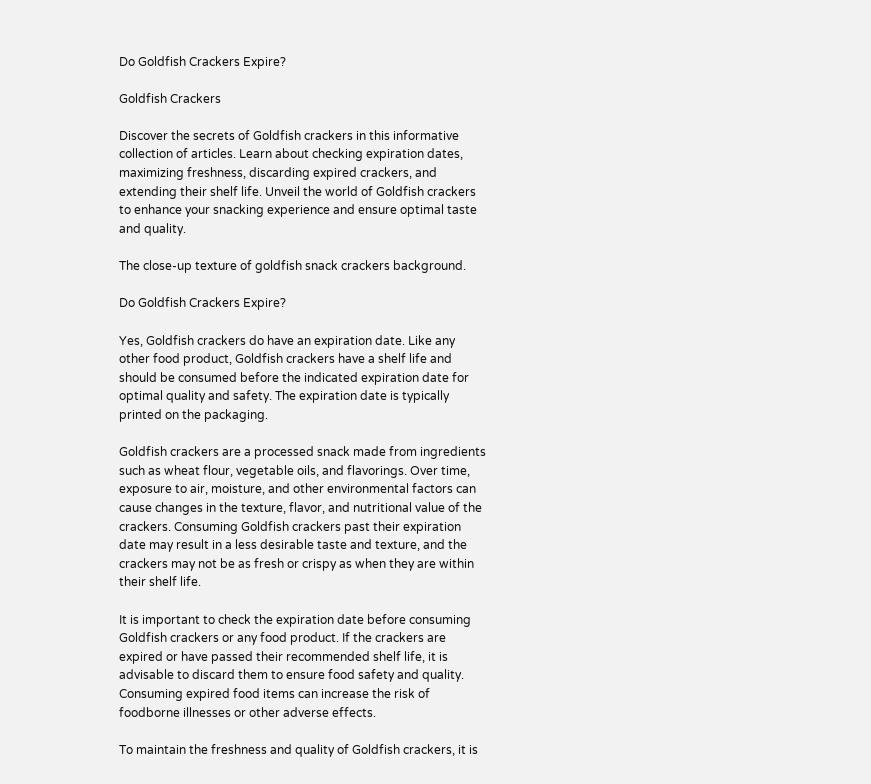Do Goldfish Crackers Expire?

Goldfish Crackers

Discover the secrets of Goldfish crackers in this informative collection of articles. Learn about checking expiration dates, maximizing freshness, discarding expired crackers, and extending their shelf life. Unveil the world of Goldfish crackers to enhance your snacking experience and ensure optimal taste and quality.

The close-up texture of goldfish snack crackers background.

Do Goldfish Crackers Expire?

Yes, Goldfish crackers do have an expiration date. Like any other food product, Goldfish crackers have a shelf life and should be consumed before the indicated expiration date for optimal quality and safety. The expiration date is typically printed on the packaging.

Goldfish crackers are a processed snack made from ingredients such as wheat flour, vegetable oils, and flavorings. Over time, exposure to air, moisture, and other environmental factors can cause changes in the texture, flavor, and nutritional value of the crackers. Consuming Goldfish crackers past their expiration date may result in a less desirable taste and texture, and the crackers may not be as fresh or crispy as when they are within their shelf life.

It is important to check the expiration date before consuming Goldfish crackers or any food product. If the crackers are expired or have passed their recommended shelf life, it is advisable to discard them to ensure food safety and quality. Consuming expired food items can increase the risk of foodborne illnesses or other adverse effects.

To maintain the freshness and quality of Goldfish crackers, it is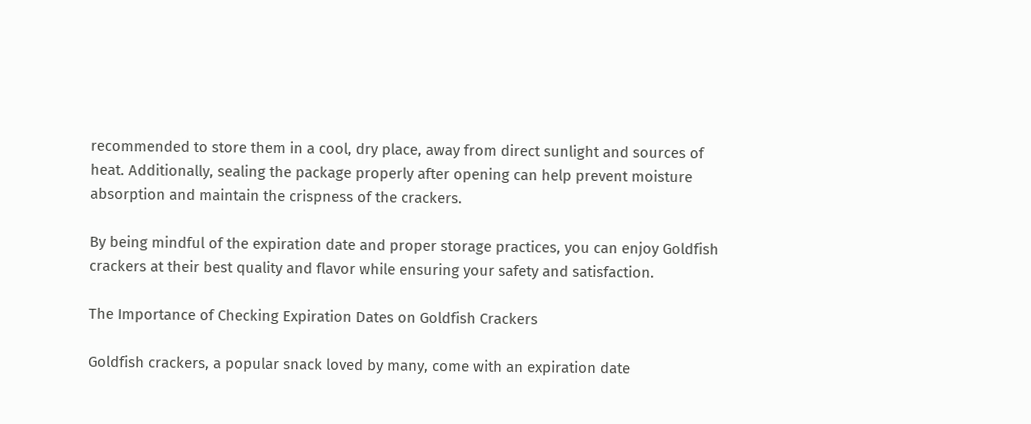recommended to store them in a cool, dry place, away from direct sunlight and sources of heat. Additionally, sealing the package properly after opening can help prevent moisture absorption and maintain the crispness of the crackers.

By being mindful of the expiration date and proper storage practices, you can enjoy Goldfish crackers at their best quality and flavor while ensuring your safety and satisfaction.

The Importance of Checking Expiration Dates on Goldfish Crackers

Goldfish crackers, a popular snack loved by many, come with an expiration date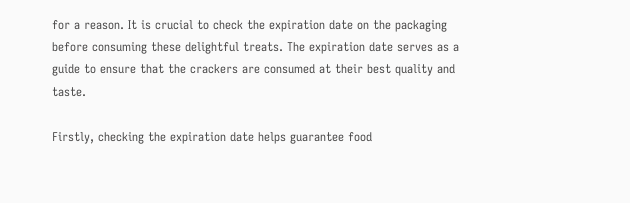for a reason. It is crucial to check the expiration date on the packaging before consuming these delightful treats. The expiration date serves as a guide to ensure that the crackers are consumed at their best quality and taste.

Firstly, checking the expiration date helps guarantee food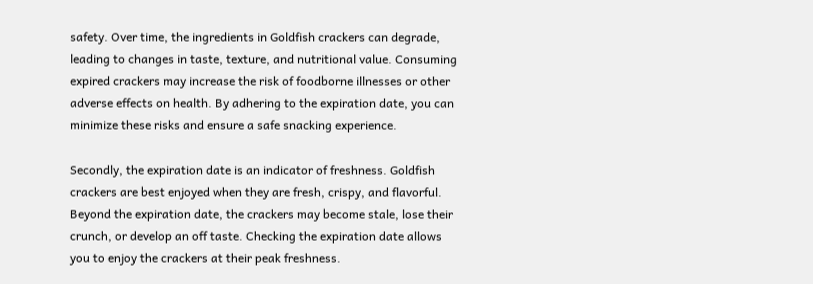safety. Over time, the ingredients in Goldfish crackers can degrade, leading to changes in taste, texture, and nutritional value. Consuming expired crackers may increase the risk of foodborne illnesses or other adverse effects on health. By adhering to the expiration date, you can minimize these risks and ensure a safe snacking experience.

Secondly, the expiration date is an indicator of freshness. Goldfish crackers are best enjoyed when they are fresh, crispy, and flavorful. Beyond the expiration date, the crackers may become stale, lose their crunch, or develop an off taste. Checking the expiration date allows you to enjoy the crackers at their peak freshness.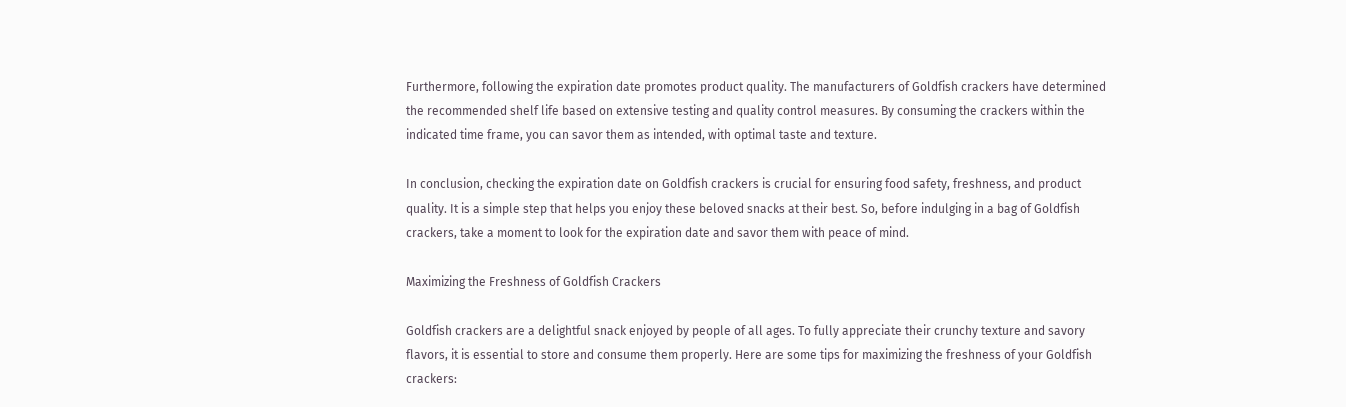Furthermore, following the expiration date promotes product quality. The manufacturers of Goldfish crackers have determined the recommended shelf life based on extensive testing and quality control measures. By consuming the crackers within the indicated time frame, you can savor them as intended, with optimal taste and texture.

In conclusion, checking the expiration date on Goldfish crackers is crucial for ensuring food safety, freshness, and product quality. It is a simple step that helps you enjoy these beloved snacks at their best. So, before indulging in a bag of Goldfish crackers, take a moment to look for the expiration date and savor them with peace of mind.

Maximizing the Freshness of Goldfish Crackers

Goldfish crackers are a delightful snack enjoyed by people of all ages. To fully appreciate their crunchy texture and savory flavors, it is essential to store and consume them properly. Here are some tips for maximizing the freshness of your Goldfish crackers: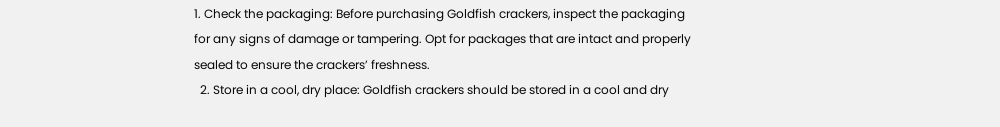1. Check the packaging: Before purchasing Goldfish crackers, inspect the packaging for any signs of damage or tampering. Opt for packages that are intact and properly sealed to ensure the crackers’ freshness.
  2. Store in a cool, dry place: Goldfish crackers should be stored in a cool and dry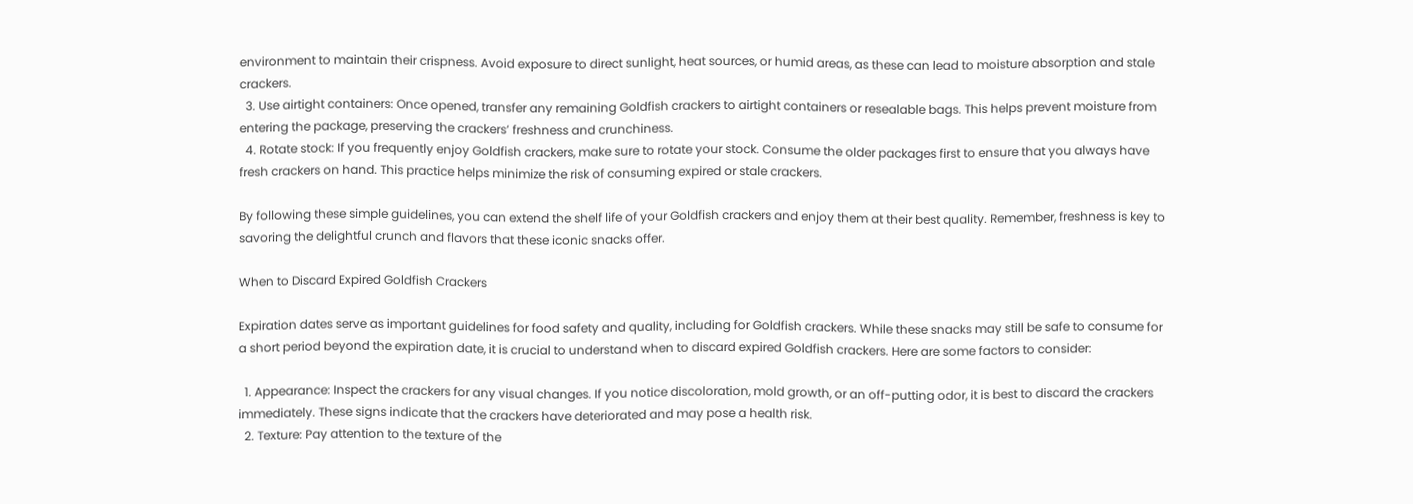environment to maintain their crispness. Avoid exposure to direct sunlight, heat sources, or humid areas, as these can lead to moisture absorption and stale crackers.
  3. Use airtight containers: Once opened, transfer any remaining Goldfish crackers to airtight containers or resealable bags. This helps prevent moisture from entering the package, preserving the crackers’ freshness and crunchiness.
  4. Rotate stock: If you frequently enjoy Goldfish crackers, make sure to rotate your stock. Consume the older packages first to ensure that you always have fresh crackers on hand. This practice helps minimize the risk of consuming expired or stale crackers.

By following these simple guidelines, you can extend the shelf life of your Goldfish crackers and enjoy them at their best quality. Remember, freshness is key to savoring the delightful crunch and flavors that these iconic snacks offer.

When to Discard Expired Goldfish Crackers

Expiration dates serve as important guidelines for food safety and quality, including for Goldfish crackers. While these snacks may still be safe to consume for a short period beyond the expiration date, it is crucial to understand when to discard expired Goldfish crackers. Here are some factors to consider:

  1. Appearance: Inspect the crackers for any visual changes. If you notice discoloration, mold growth, or an off-putting odor, it is best to discard the crackers immediately. These signs indicate that the crackers have deteriorated and may pose a health risk.
  2. Texture: Pay attention to the texture of the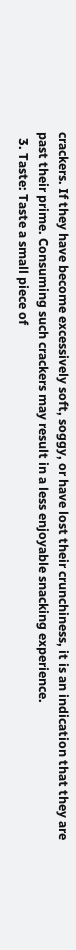crackers. If they have become excessively soft, soggy, or have lost their crunchiness, it is an indication that they are past their prime. Consuming such crackers may result in a less enjoyable snacking experience.
  3. Taste: Taste a small piece of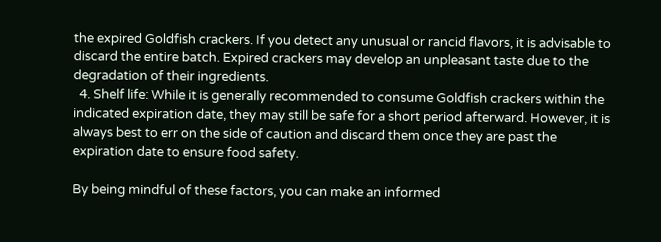the expired Goldfish crackers. If you detect any unusual or rancid flavors, it is advisable to discard the entire batch. Expired crackers may develop an unpleasant taste due to the degradation of their ingredients.
  4. Shelf life: While it is generally recommended to consume Goldfish crackers within the indicated expiration date, they may still be safe for a short period afterward. However, it is always best to err on the side of caution and discard them once they are past the expiration date to ensure food safety.

By being mindful of these factors, you can make an informed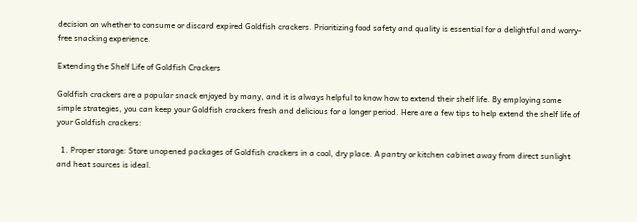decision on whether to consume or discard expired Goldfish crackers. Prioritizing food safety and quality is essential for a delightful and worry-free snacking experience.

Extending the Shelf Life of Goldfish Crackers

Goldfish crackers are a popular snack enjoyed by many, and it is always helpful to know how to extend their shelf life. By employing some simple strategies, you can keep your Goldfish crackers fresh and delicious for a longer period. Here are a few tips to help extend the shelf life of your Goldfish crackers:

  1. Proper storage: Store unopened packages of Goldfish crackers in a cool, dry place. A pantry or kitchen cabinet away from direct sunlight and heat sources is ideal.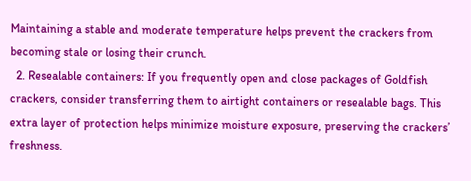Maintaining a stable and moderate temperature helps prevent the crackers from becoming stale or losing their crunch.
  2. Resealable containers: If you frequently open and close packages of Goldfish crackers, consider transferring them to airtight containers or resealable bags. This extra layer of protection helps minimize moisture exposure, preserving the crackers’ freshness.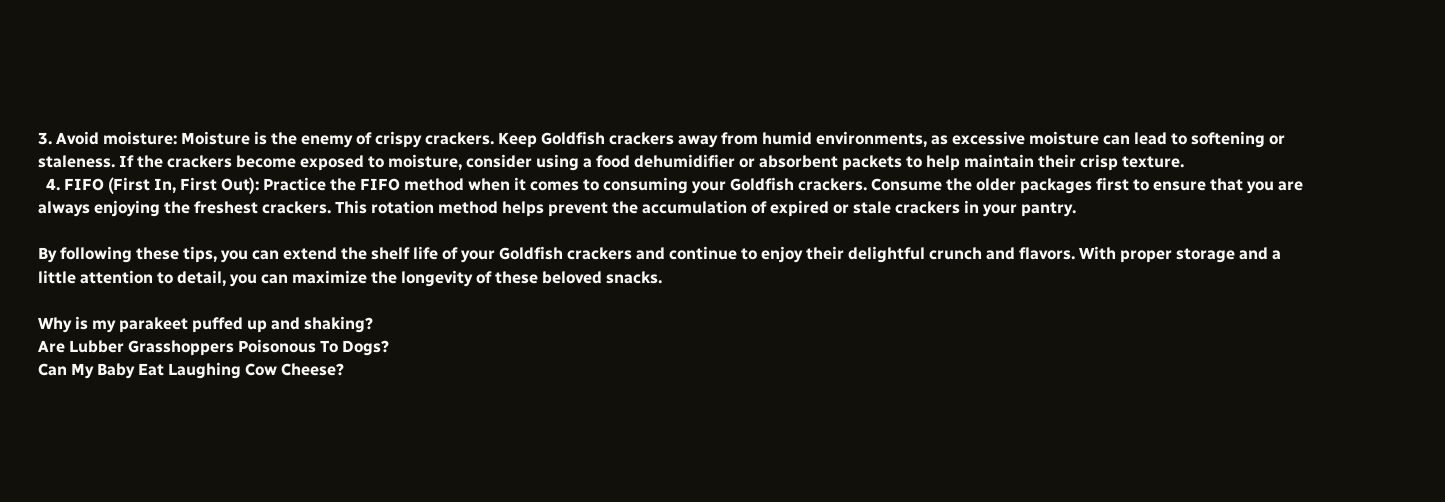3. Avoid moisture: Moisture is the enemy of crispy crackers. Keep Goldfish crackers away from humid environments, as excessive moisture can lead to softening or staleness. If the crackers become exposed to moisture, consider using a food dehumidifier or absorbent packets to help maintain their crisp texture.
  4. FIFO (First In, First Out): Practice the FIFO method when it comes to consuming your Goldfish crackers. Consume the older packages first to ensure that you are always enjoying the freshest crackers. This rotation method helps prevent the accumulation of expired or stale crackers in your pantry.

By following these tips, you can extend the shelf life of your Goldfish crackers and continue to enjoy their delightful crunch and flavors. With proper storage and a little attention to detail, you can maximize the longevity of these beloved snacks.

Why is my parakeet puffed up and shaking?
Are Lubber Grasshoppers Poisonous To Dogs?
Can My Baby Eat Laughing Cow Cheese?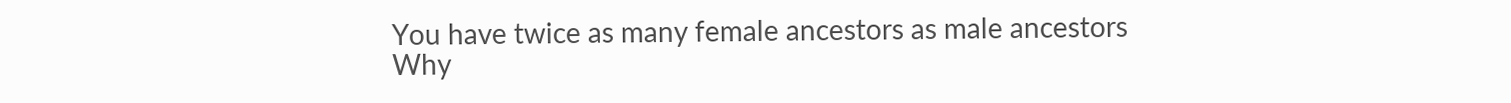You have twice as many female ancestors as male ancestors
Why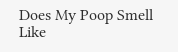Does My Poop Smell Like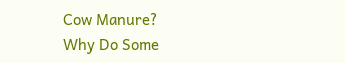Cow Manure?
Why Do Some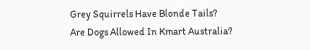Grey Squirrels Have Blonde Tails?
Are Dogs Allowed In Kmart Australia?